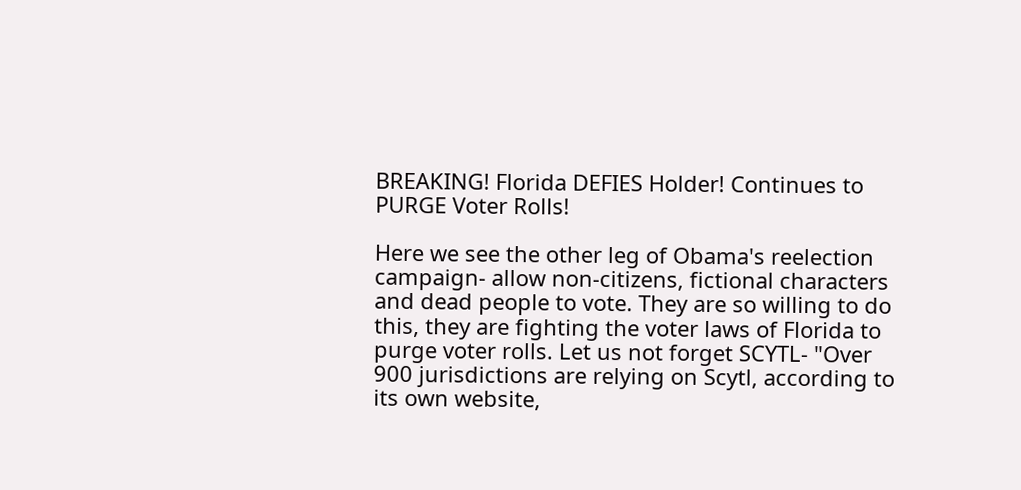BREAKING! Florida DEFIES Holder! Continues to PURGE Voter Rolls!

Here we see the other leg of Obama's reelection campaign- allow non-citizens, fictional characters and dead people to vote. They are so willing to do this, they are fighting the voter laws of Florida to purge voter rolls. Let us not forget SCYTL- "Over 900 jurisdictions are relying on Scytl, according to its own website,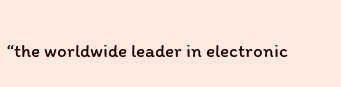“the worldwide leader in electronic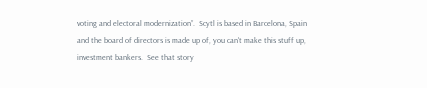voting and electoral modernization”.  Scytl is based in Barcelona, Spain and the board of directors is made up of, you can't make this stuff up, investment bankers.  See that story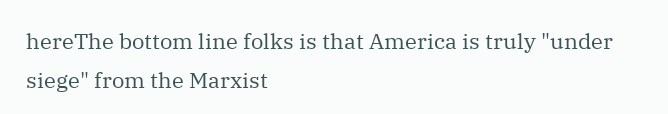hereThe bottom line folks is that America is truly "under siege" from the Marxist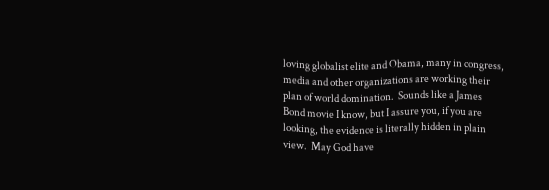loving globalist elite and Obama, many in congress, media and other organizations are working their plan of world domination.  Sounds like a James Bond movie I know, but I assure you, if you are looking, the evidence is literally hidden in plain view.  May God have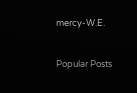mercy-W.E.


Popular Posts